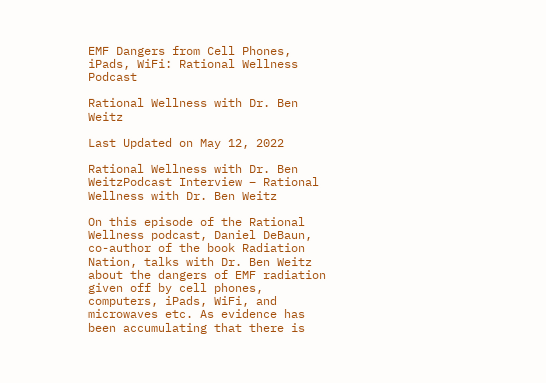EMF Dangers from Cell Phones, iPads, WiFi: Rational Wellness Podcast

Rational Wellness with Dr. Ben Weitz

Last Updated on May 12, 2022

Rational Wellness with Dr. Ben WeitzPodcast Interview – Rational Wellness with Dr. Ben Weitz

On this episode of the Rational Wellness podcast, Daniel DeBaun, co-author of the book Radiation Nation, talks with Dr. Ben Weitz about the dangers of EMF radiation given off by cell phones, computers, iPads, WiFi, and microwaves etc. As evidence has been accumulating that there is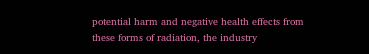potential harm and negative health effects from these forms of radiation, the industry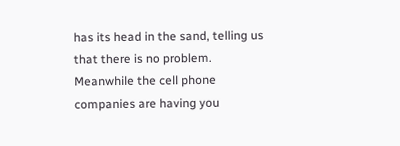has its head in the sand, telling us that there is no problem. Meanwhile the cell phone companies are having you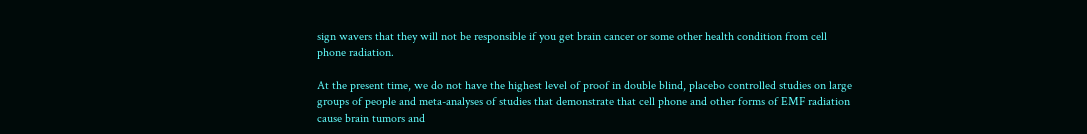sign wavers that they will not be responsible if you get brain cancer or some other health condition from cell phone radiation.

At the present time, we do not have the highest level of proof in double blind, placebo controlled studies on large groups of people and meta-analyses of studies that demonstrate that cell phone and other forms of EMF radiation cause brain tumors and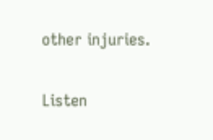other injuries.

Listen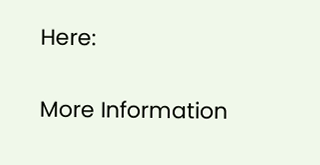Here:


More Information